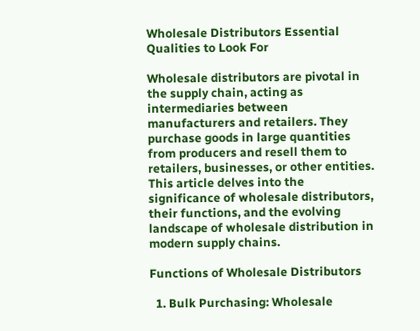Wholesale Distributors Essential Qualities to Look For

Wholesale distributors are pivotal in the supply chain, acting as intermediaries between manufacturers and retailers. They purchase goods in large quantities from producers and resell them to retailers, businesses, or other entities. This article delves into the significance of wholesale distributors, their functions, and the evolving landscape of wholesale distribution in modern supply chains.

Functions of Wholesale Distributors

  1. Bulk Purchasing: Wholesale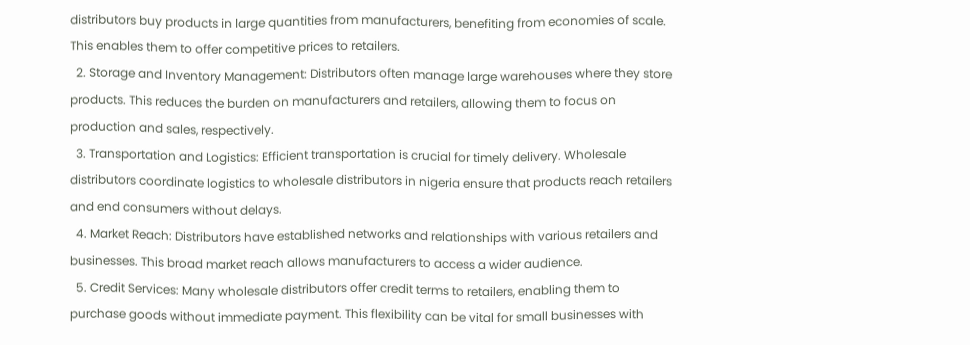distributors buy products in large quantities from manufacturers, benefiting from economies of scale. This enables them to offer competitive prices to retailers.
  2. Storage and Inventory Management: Distributors often manage large warehouses where they store products. This reduces the burden on manufacturers and retailers, allowing them to focus on production and sales, respectively.
  3. Transportation and Logistics: Efficient transportation is crucial for timely delivery. Wholesale distributors coordinate logistics to wholesale distributors in nigeria ensure that products reach retailers and end consumers without delays.
  4. Market Reach: Distributors have established networks and relationships with various retailers and businesses. This broad market reach allows manufacturers to access a wider audience.
  5. Credit Services: Many wholesale distributors offer credit terms to retailers, enabling them to purchase goods without immediate payment. This flexibility can be vital for small businesses with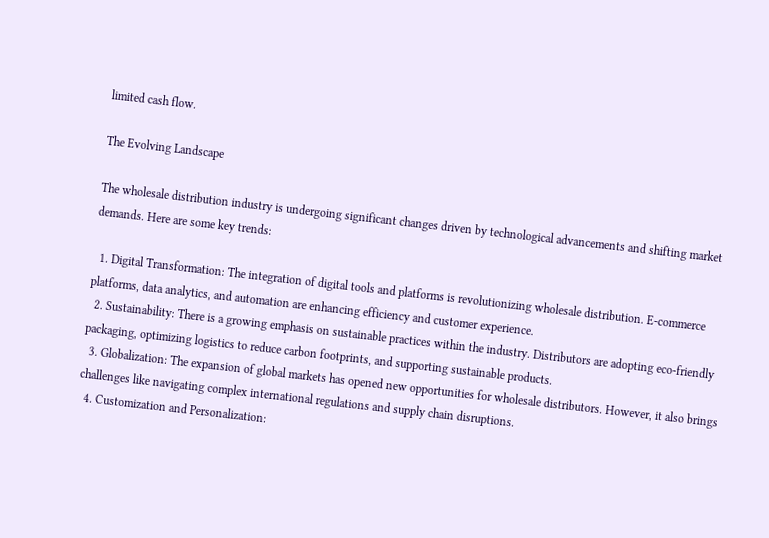limited cash flow.

The Evolving Landscape

The wholesale distribution industry is undergoing significant changes driven by technological advancements and shifting market demands. Here are some key trends:

  1. Digital Transformation: The integration of digital tools and platforms is revolutionizing wholesale distribution. E-commerce platforms, data analytics, and automation are enhancing efficiency and customer experience.
  2. Sustainability: There is a growing emphasis on sustainable practices within the industry. Distributors are adopting eco-friendly packaging, optimizing logistics to reduce carbon footprints, and supporting sustainable products.
  3. Globalization: The expansion of global markets has opened new opportunities for wholesale distributors. However, it also brings challenges like navigating complex international regulations and supply chain disruptions.
  4. Customization and Personalization: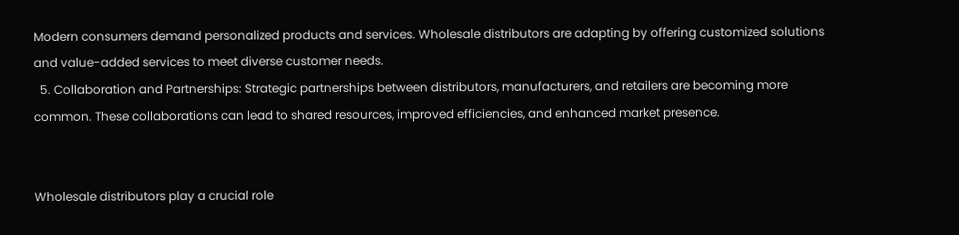Modern consumers demand personalized products and services. Wholesale distributors are adapting by offering customized solutions and value-added services to meet diverse customer needs.
  5. Collaboration and Partnerships: Strategic partnerships between distributors, manufacturers, and retailers are becoming more common. These collaborations can lead to shared resources, improved efficiencies, and enhanced market presence.


Wholesale distributors play a crucial role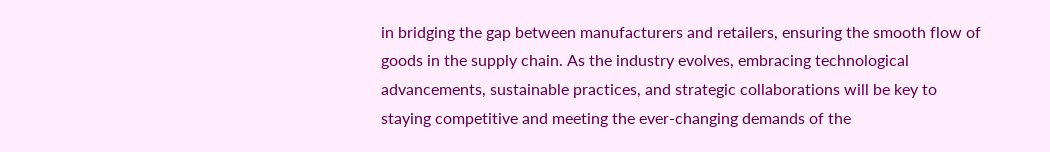in bridging the gap between manufacturers and retailers, ensuring the smooth flow of goods in the supply chain. As the industry evolves, embracing technological advancements, sustainable practices, and strategic collaborations will be key to staying competitive and meeting the ever-changing demands of the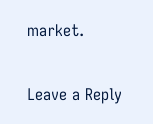market.

Leave a Reply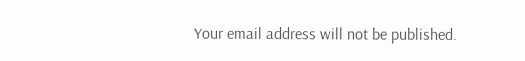Your email address will not be published.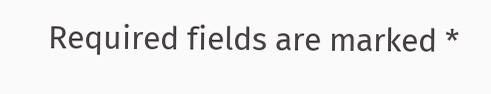Required fields are marked *